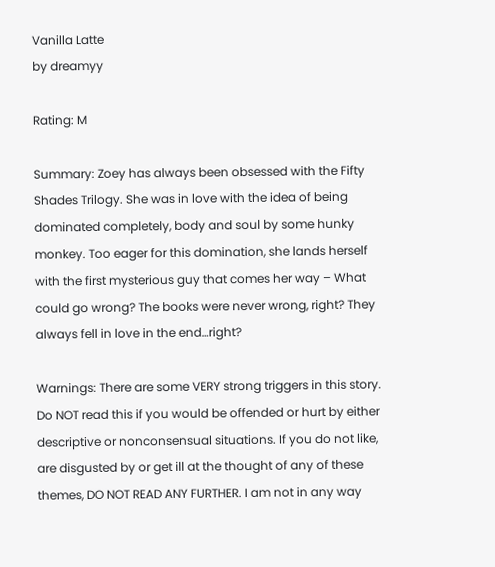Vanilla Latte
by dreamyy

Rating: M

Summary: Zoey has always been obsessed with the Fifty Shades Trilogy. She was in love with the idea of being dominated completely, body and soul by some hunky monkey. Too eager for this domination, she lands herself with the first mysterious guy that comes her way – What could go wrong? The books were never wrong, right? They always fell in love in the end…right?

Warnings: There are some VERY strong triggers in this story. Do NOT read this if you would be offended or hurt by either descriptive or nonconsensual situations. If you do not like, are disgusted by or get ill at the thought of any of these themes, DO NOT READ ANY FURTHER. I am not in any way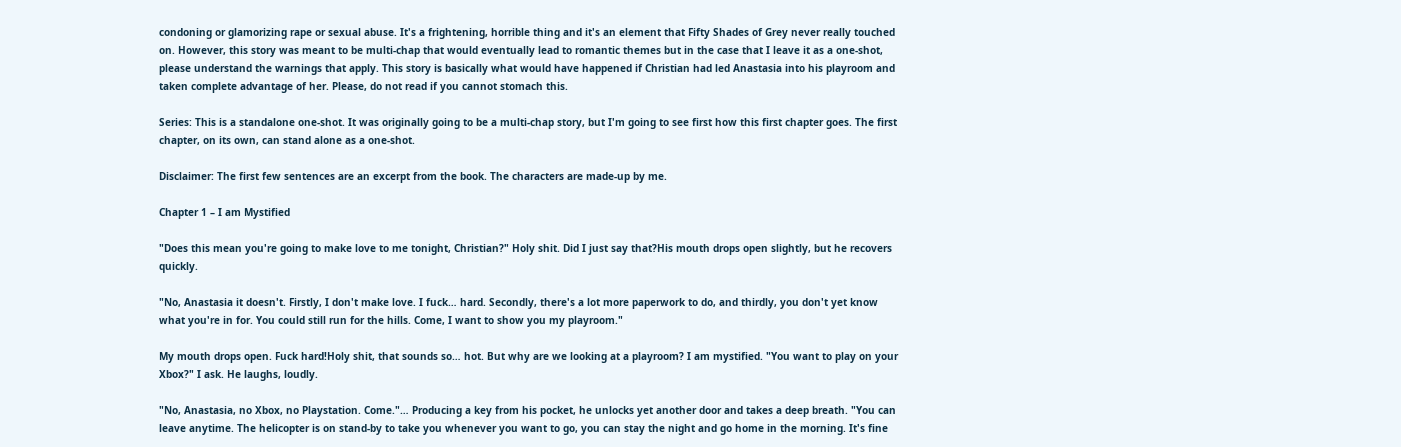condoning or glamorizing rape or sexual abuse. It's a frightening, horrible thing and it's an element that Fifty Shades of Grey never really touched on. However, this story was meant to be multi-chap that would eventually lead to romantic themes but in the case that I leave it as a one-shot, please understand the warnings that apply. This story is basically what would have happened if Christian had led Anastasia into his playroom and taken complete advantage of her. Please, do not read if you cannot stomach this.

Series: This is a standalone one-shot. It was originally going to be a multi-chap story, but I'm going to see first how this first chapter goes. The first chapter, on its own, can stand alone as a one-shot.

Disclaimer: The first few sentences are an excerpt from the book. The characters are made-up by me.

Chapter 1 – I am Mystified

"Does this mean you're going to make love to me tonight, Christian?" Holy shit. Did I just say that?His mouth drops open slightly, but he recovers quickly.

"No, Anastasia it doesn't. Firstly, I don't make love. I fuck… hard. Secondly, there's a lot more paperwork to do, and thirdly, you don't yet know what you're in for. You could still run for the hills. Come, I want to show you my playroom."

My mouth drops open. Fuck hard!Holy shit, that sounds so… hot. But why are we looking at a playroom? I am mystified. "You want to play on your Xbox?" I ask. He laughs, loudly.

"No, Anastasia, no Xbox, no Playstation. Come."… Producing a key from his pocket, he unlocks yet another door and takes a deep breath. "You can leave anytime. The helicopter is on stand-by to take you whenever you want to go, you can stay the night and go home in the morning. It's fine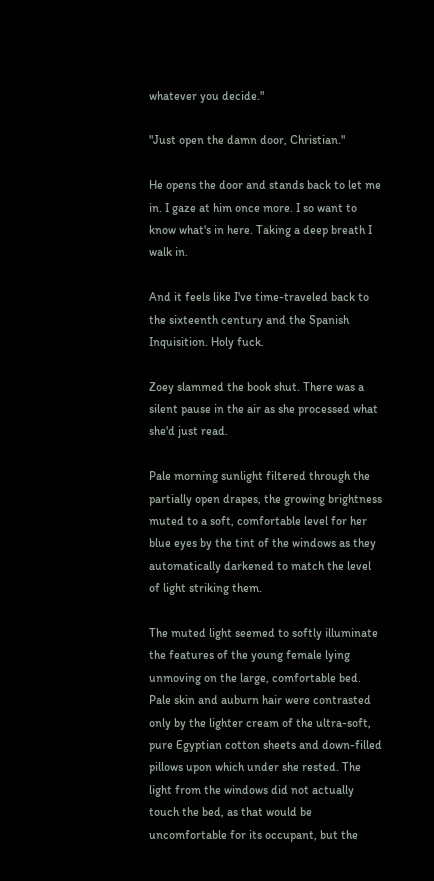whatever you decide."

"Just open the damn door, Christian."

He opens the door and stands back to let me in. I gaze at him once more. I so want to know what's in here. Taking a deep breath I walk in.

And it feels like I've time-traveled back to the sixteenth century and the Spanish Inquisition. Holy fuck.

Zoey slammed the book shut. There was a silent pause in the air as she processed what she'd just read.

Pale morning sunlight filtered through the partially open drapes, the growing brightness muted to a soft, comfortable level for her blue eyes by the tint of the windows as they automatically darkened to match the level of light striking them.

The muted light seemed to softly illuminate the features of the young female lying unmoving on the large, comfortable bed. Pale skin and auburn hair were contrasted only by the lighter cream of the ultra-soft, pure Egyptian cotton sheets and down-filled pillows upon which under she rested. The light from the windows did not actually touch the bed, as that would be uncomfortable for its occupant, but the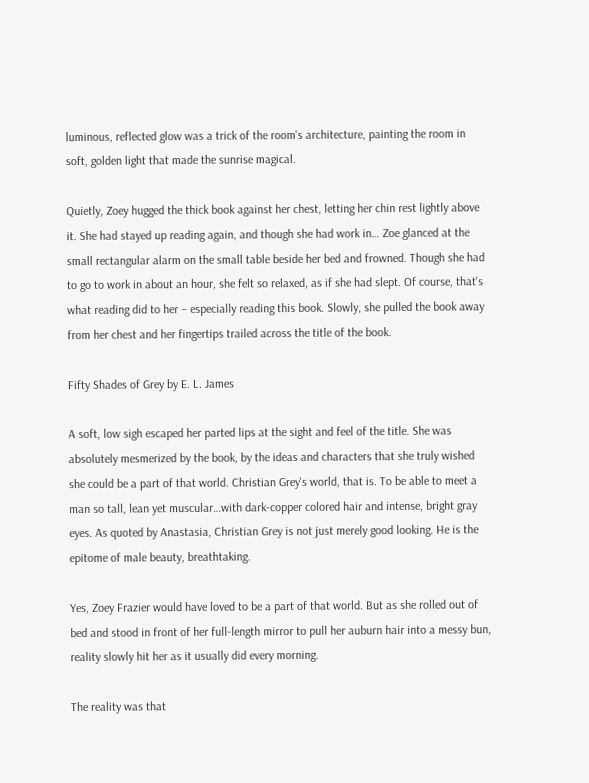luminous, reflected glow was a trick of the room's architecture, painting the room in soft, golden light that made the sunrise magical.

Quietly, Zoey hugged the thick book against her chest, letting her chin rest lightly above it. She had stayed up reading again, and though she had work in… Zoe glanced at the small rectangular alarm on the small table beside her bed and frowned. Though she had to go to work in about an hour, she felt so relaxed, as if she had slept. Of course, that's what reading did to her – especially reading this book. Slowly, she pulled the book away from her chest and her fingertips trailed across the title of the book.

Fifty Shades of Grey by E. L. James

A soft, low sigh escaped her parted lips at the sight and feel of the title. She was absolutely mesmerized by the book, by the ideas and characters that she truly wished she could be a part of that world. Christian Grey's world, that is. To be able to meet a man so tall, lean yet muscular…with dark-copper colored hair and intense, bright gray eyes. As quoted by Anastasia, Christian Grey is not just merely good looking. He is the epitome of male beauty, breathtaking.

Yes, Zoey Frazier would have loved to be a part of that world. But as she rolled out of bed and stood in front of her full-length mirror to pull her auburn hair into a messy bun, reality slowly hit her as it usually did every morning.

The reality was that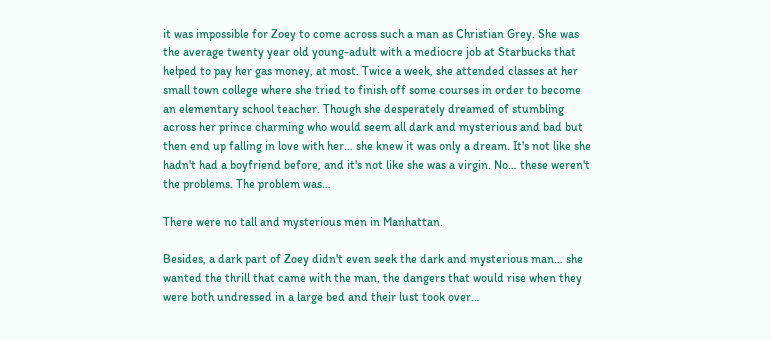it was impossible for Zoey to come across such a man as Christian Grey. She was the average twenty year old young-adult with a mediocre job at Starbucks that helped to pay her gas money, at most. Twice a week, she attended classes at her small town college where she tried to finish off some courses in order to become an elementary school teacher. Though she desperately dreamed of stumbling across her prince charming who would seem all dark and mysterious and bad but then end up falling in love with her… she knew it was only a dream. It's not like she hadn't had a boyfriend before, and it's not like she was a virgin. No… these weren't the problems. The problem was…

There were no tall and mysterious men in Manhattan.

Besides, a dark part of Zoey didn't even seek the dark and mysterious man… she wanted the thrill that came with the man, the dangers that would rise when they were both undressed in a large bed and their lust took over…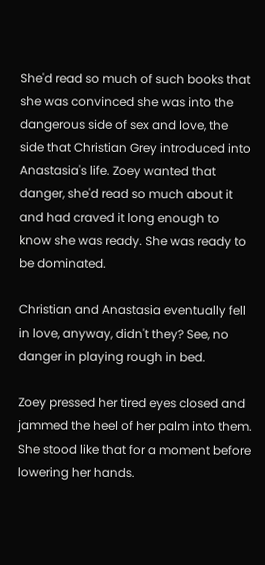She'd read so much of such books that she was convinced she was into the dangerous side of sex and love, the side that Christian Grey introduced into Anastasia's life. Zoey wanted that danger, she'd read so much about it and had craved it long enough to know she was ready. She was ready to be dominated.

Christian and Anastasia eventually fell in love, anyway, didn't they? See, no danger in playing rough in bed.

Zoey pressed her tired eyes closed and jammed the heel of her palm into them. She stood like that for a moment before lowering her hands.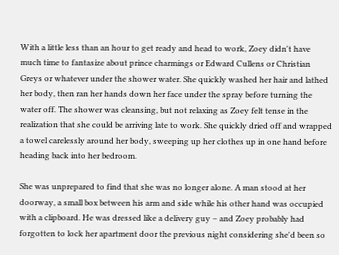With a little less than an hour to get ready and head to work, Zoey didn't have much time to fantasize about prince charmings or Edward Cullens or Christian Greys or whatever under the shower water. She quickly washed her hair and lathed her body, then ran her hands down her face under the spray before turning the water off. The shower was cleansing, but not relaxing as Zoey felt tense in the realization that she could be arriving late to work. She quickly dried off and wrapped a towel carelessly around her body, sweeping up her clothes up in one hand before heading back into her bedroom.

She was unprepared to find that she was no longer alone. A man stood at her doorway, a small box between his arm and side while his other hand was occupied with a clipboard. He was dressed like a delivery guy – and Zoey probably had forgotten to lock her apartment door the previous night considering she'd been so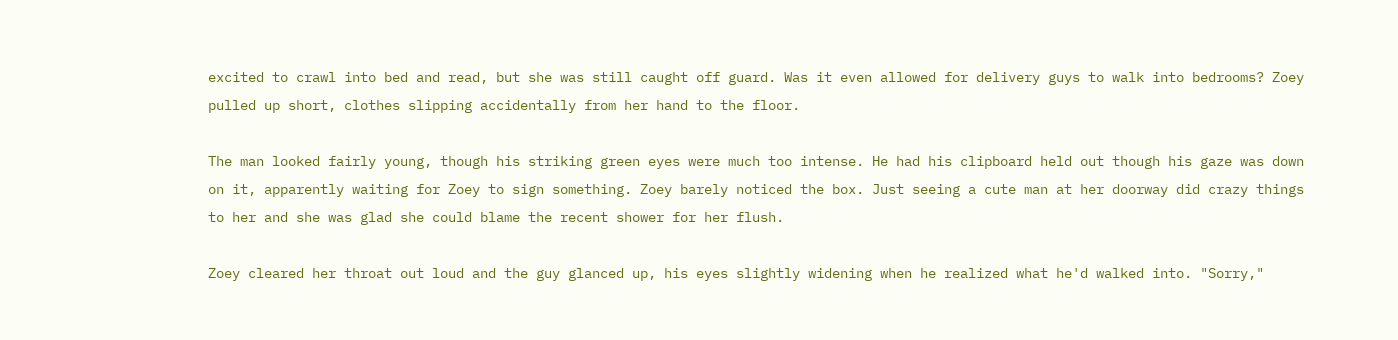excited to crawl into bed and read, but she was still caught off guard. Was it even allowed for delivery guys to walk into bedrooms? Zoey pulled up short, clothes slipping accidentally from her hand to the floor.

The man looked fairly young, though his striking green eyes were much too intense. He had his clipboard held out though his gaze was down on it, apparently waiting for Zoey to sign something. Zoey barely noticed the box. Just seeing a cute man at her doorway did crazy things to her and she was glad she could blame the recent shower for her flush.

Zoey cleared her throat out loud and the guy glanced up, his eyes slightly widening when he realized what he'd walked into. "Sorry,"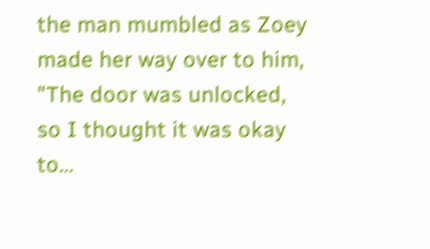the man mumbled as Zoey made her way over to him, "The door was unlocked, so I thought it was okay to…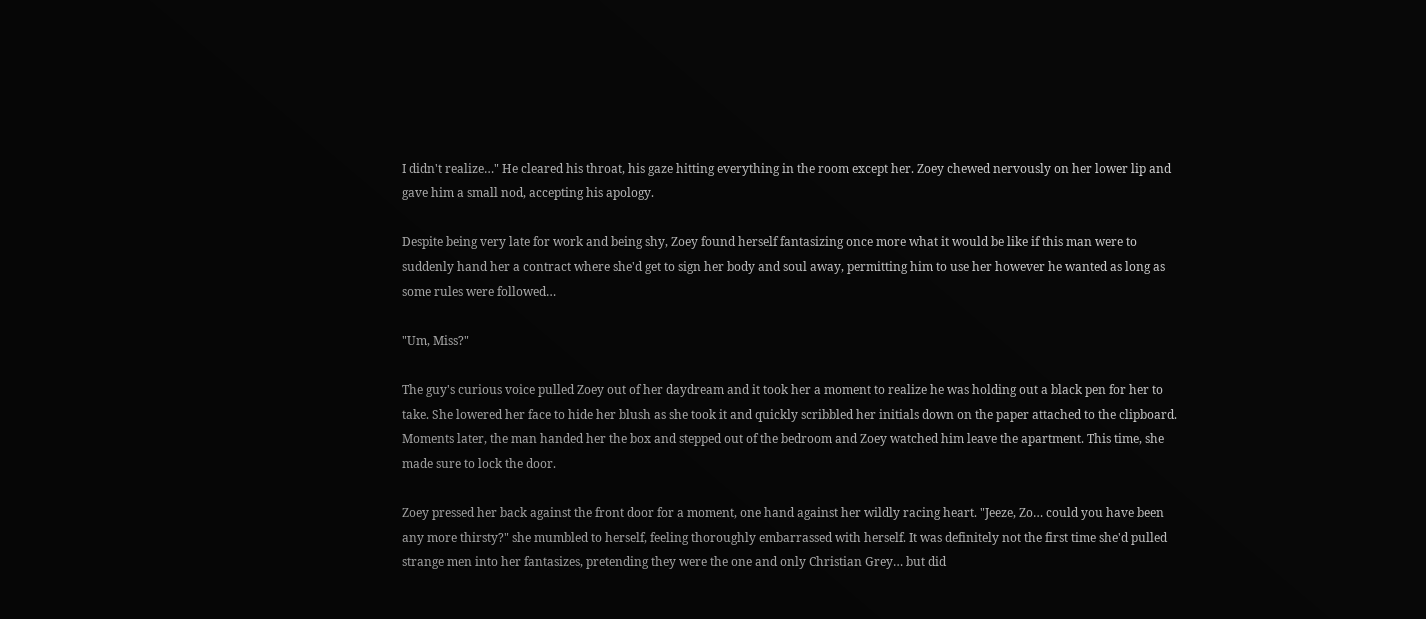I didn't realize…" He cleared his throat, his gaze hitting everything in the room except her. Zoey chewed nervously on her lower lip and gave him a small nod, accepting his apology.

Despite being very late for work and being shy, Zoey found herself fantasizing once more what it would be like if this man were to suddenly hand her a contract where she'd get to sign her body and soul away, permitting him to use her however he wanted as long as some rules were followed…

"Um, Miss?"

The guy's curious voice pulled Zoey out of her daydream and it took her a moment to realize he was holding out a black pen for her to take. She lowered her face to hide her blush as she took it and quickly scribbled her initials down on the paper attached to the clipboard. Moments later, the man handed her the box and stepped out of the bedroom and Zoey watched him leave the apartment. This time, she made sure to lock the door.

Zoey pressed her back against the front door for a moment, one hand against her wildly racing heart. "Jeeze, Zo… could you have been any more thirsty?" she mumbled to herself, feeling thoroughly embarrassed with herself. It was definitely not the first time she'd pulled strange men into her fantasizes, pretending they were the one and only Christian Grey… but did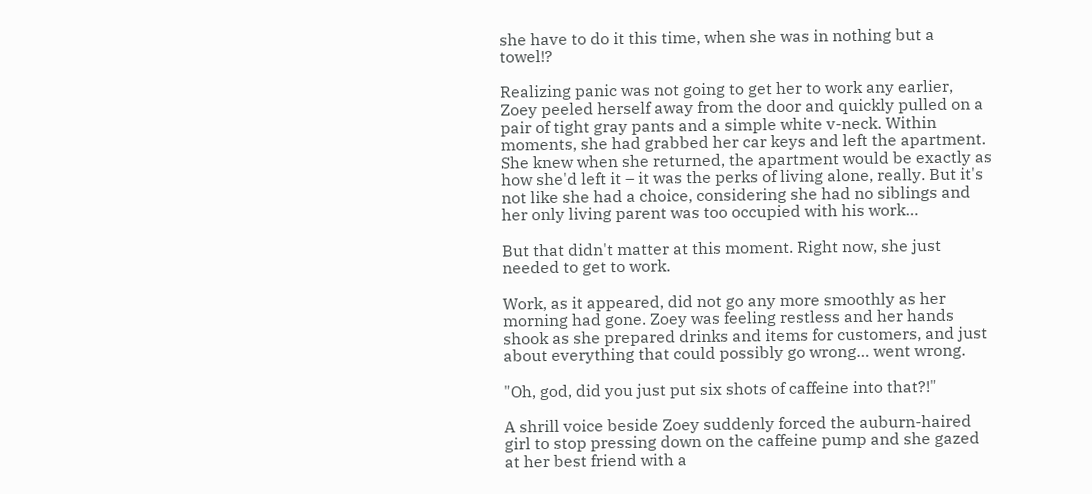she have to do it this time, when she was in nothing but a towel!?

Realizing panic was not going to get her to work any earlier, Zoey peeled herself away from the door and quickly pulled on a pair of tight gray pants and a simple white v-neck. Within moments, she had grabbed her car keys and left the apartment. She knew when she returned, the apartment would be exactly as how she'd left it – it was the perks of living alone, really. But it's not like she had a choice, considering she had no siblings and her only living parent was too occupied with his work…

But that didn't matter at this moment. Right now, she just needed to get to work.

Work, as it appeared, did not go any more smoothly as her morning had gone. Zoey was feeling restless and her hands shook as she prepared drinks and items for customers, and just about everything that could possibly go wrong… went wrong.

"Oh, god, did you just put six shots of caffeine into that?!"

A shrill voice beside Zoey suddenly forced the auburn-haired girl to stop pressing down on the caffeine pump and she gazed at her best friend with a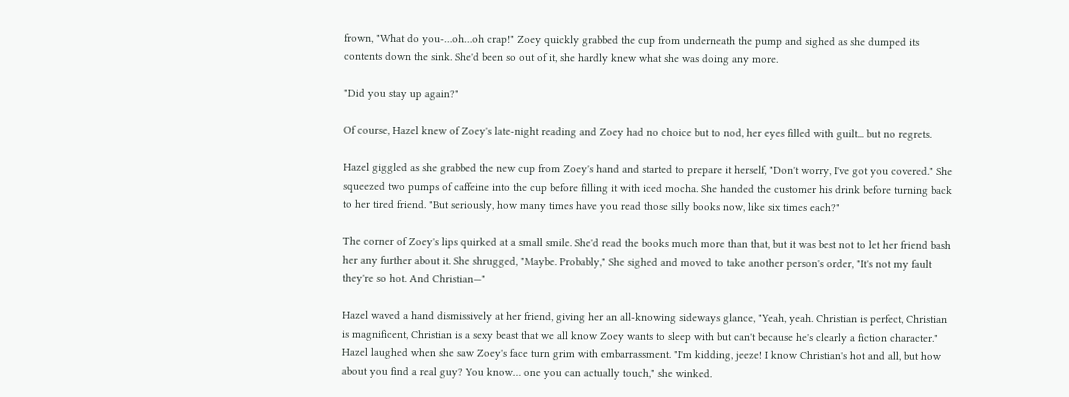frown, "What do you-…oh…oh crap!" Zoey quickly grabbed the cup from underneath the pump and sighed as she dumped its contents down the sink. She'd been so out of it, she hardly knew what she was doing any more.

"Did you stay up again?"

Of course, Hazel knew of Zoey's late-night reading and Zoey had no choice but to nod, her eyes filled with guilt... but no regrets.

Hazel giggled as she grabbed the new cup from Zoey's hand and started to prepare it herself, "Don't worry, I've got you covered." She squeezed two pumps of caffeine into the cup before filling it with iced mocha. She handed the customer his drink before turning back to her tired friend. "But seriously, how many times have you read those silly books now, like six times each?"

The corner of Zoey's lips quirked at a small smile. She'd read the books much more than that, but it was best not to let her friend bash her any further about it. She shrugged, "Maybe. Probably," She sighed and moved to take another person's order, "It's not my fault they're so hot. And Christian—"

Hazel waved a hand dismissively at her friend, giving her an all-knowing sideways glance, "Yeah, yeah. Christian is perfect, Christian is magnificent, Christian is a sexy beast that we all know Zoey wants to sleep with but can't because he's clearly a fiction character." Hazel laughed when she saw Zoey's face turn grim with embarrassment. "I'm kidding, jeeze! I know Christian's hot and all, but how about you find a real guy? You know… one you can actually touch," she winked.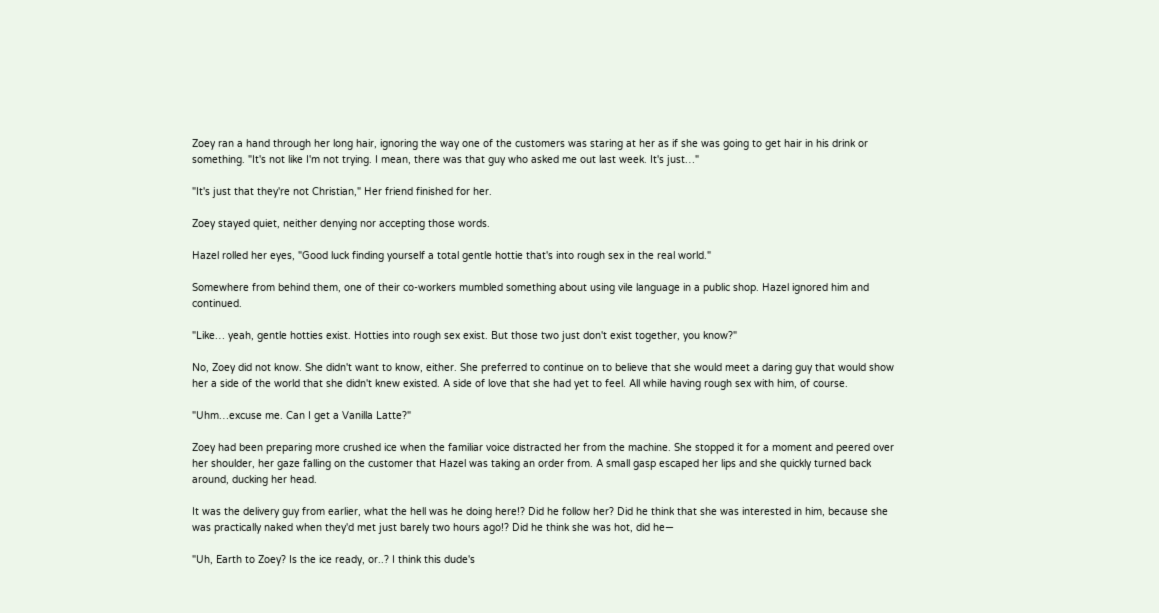Zoey ran a hand through her long hair, ignoring the way one of the customers was staring at her as if she was going to get hair in his drink or something. "It's not like I'm not trying. I mean, there was that guy who asked me out last week. It's just…"

"It's just that they're not Christian," Her friend finished for her.

Zoey stayed quiet, neither denying nor accepting those words.

Hazel rolled her eyes, "Good luck finding yourself a total gentle hottie that's into rough sex in the real world."

Somewhere from behind them, one of their co-workers mumbled something about using vile language in a public shop. Hazel ignored him and continued.

"Like… yeah, gentle hotties exist. Hotties into rough sex exist. But those two just don't exist together, you know?"

No, Zoey did not know. She didn't want to know, either. She preferred to continue on to believe that she would meet a daring guy that would show her a side of the world that she didn't knew existed. A side of love that she had yet to feel. All while having rough sex with him, of course.

"Uhm…excuse me. Can I get a Vanilla Latte?"

Zoey had been preparing more crushed ice when the familiar voice distracted her from the machine. She stopped it for a moment and peered over her shoulder, her gaze falling on the customer that Hazel was taking an order from. A small gasp escaped her lips and she quickly turned back around, ducking her head.

It was the delivery guy from earlier, what the hell was he doing here!? Did he follow her? Did he think that she was interested in him, because she was practically naked when they'd met just barely two hours ago!? Did he think she was hot, did he—

"Uh, Earth to Zoey? Is the ice ready, or..? I think this dude's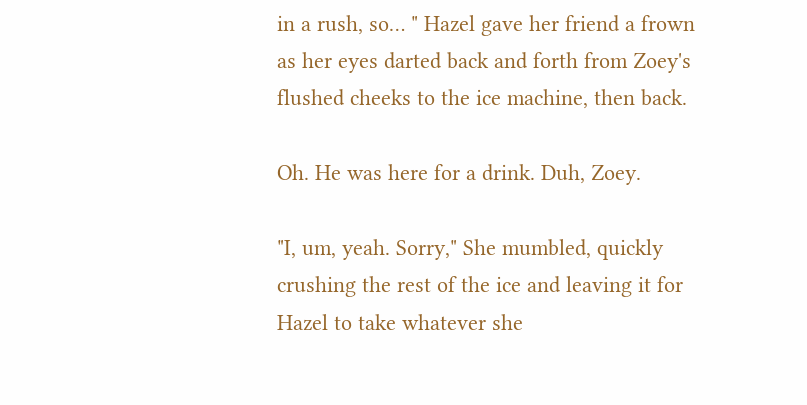in a rush, so… " Hazel gave her friend a frown as her eyes darted back and forth from Zoey's flushed cheeks to the ice machine, then back.

Oh. He was here for a drink. Duh, Zoey.

"I, um, yeah. Sorry," She mumbled, quickly crushing the rest of the ice and leaving it for Hazel to take whatever she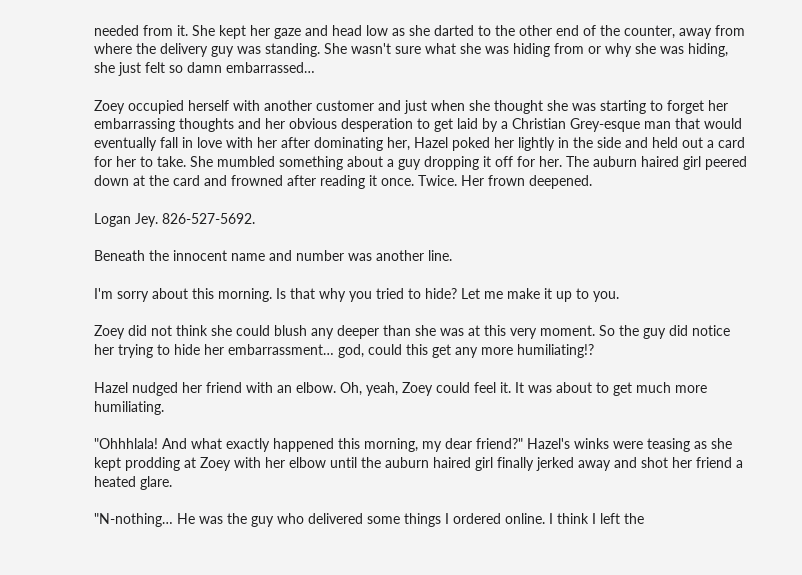needed from it. She kept her gaze and head low as she darted to the other end of the counter, away from where the delivery guy was standing. She wasn't sure what she was hiding from or why she was hiding, she just felt so damn embarrassed…

Zoey occupied herself with another customer and just when she thought she was starting to forget her embarrassing thoughts and her obvious desperation to get laid by a Christian Grey-esque man that would eventually fall in love with her after dominating her, Hazel poked her lightly in the side and held out a card for her to take. She mumbled something about a guy dropping it off for her. The auburn haired girl peered down at the card and frowned after reading it once. Twice. Her frown deepened.

Logan Jey. 826-527-5692.

Beneath the innocent name and number was another line.

I'm sorry about this morning. Is that why you tried to hide? Let me make it up to you.

Zoey did not think she could blush any deeper than she was at this very moment. So the guy did notice her trying to hide her embarrassment… god, could this get any more humiliating!?

Hazel nudged her friend with an elbow. Oh, yeah, Zoey could feel it. It was about to get much more humiliating.

"Ohhhlala! And what exactly happened this morning, my dear friend?" Hazel's winks were teasing as she kept prodding at Zoey with her elbow until the auburn haired girl finally jerked away and shot her friend a heated glare.

"N-nothing… He was the guy who delivered some things I ordered online. I think I left the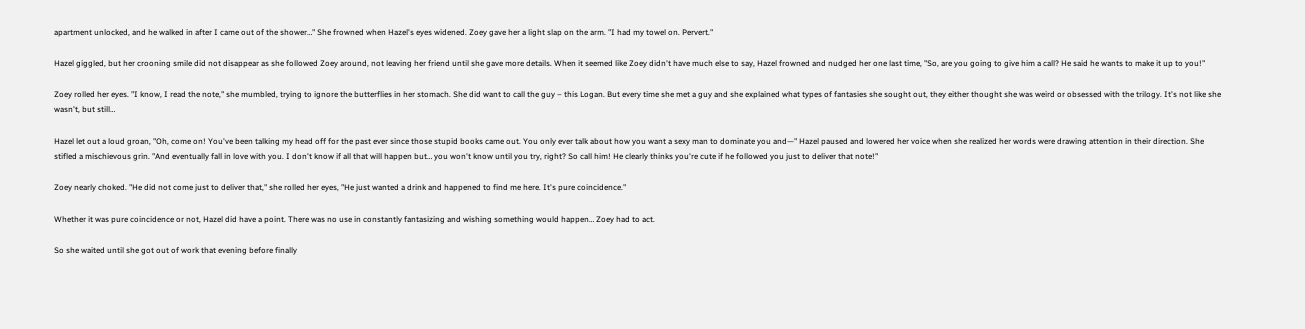apartment unlocked, and he walked in after I came out of the shower…" She frowned when Hazel's eyes widened. Zoey gave her a light slap on the arm. "I had my towel on. Pervert."

Hazel giggled, but her crooning smile did not disappear as she followed Zoey around, not leaving her friend until she gave more details. When it seemed like Zoey didn't have much else to say, Hazel frowned and nudged her one last time, "So, are you going to give him a call? He said he wants to make it up to you!"

Zoey rolled her eyes. "I know, I read the note," she mumbled, trying to ignore the butterflies in her stomach. She did want to call the guy – this Logan. But every time she met a guy and she explained what types of fantasies she sought out, they either thought she was weird or obsessed with the trilogy. It's not like she wasn't, but still…

Hazel let out a loud groan, "Oh, come on! You've been talking my head off for the past ever since those stupid books came out. You only ever talk about how you want a sexy man to dominate you and—" Hazel paused and lowered her voice when she realized her words were drawing attention in their direction. She stifled a mischievous grin. "And eventually fall in love with you. I don't know if all that will happen but… you won't know until you try, right? So call him! He clearly thinks you're cute if he followed you just to deliver that note!"

Zoey nearly choked. "He did not come just to deliver that," she rolled her eyes, "He just wanted a drink and happened to find me here. It's pure coincidence."

Whether it was pure coincidence or not, Hazel did have a point. There was no use in constantly fantasizing and wishing something would happen… Zoey had to act.

So she waited until she got out of work that evening before finally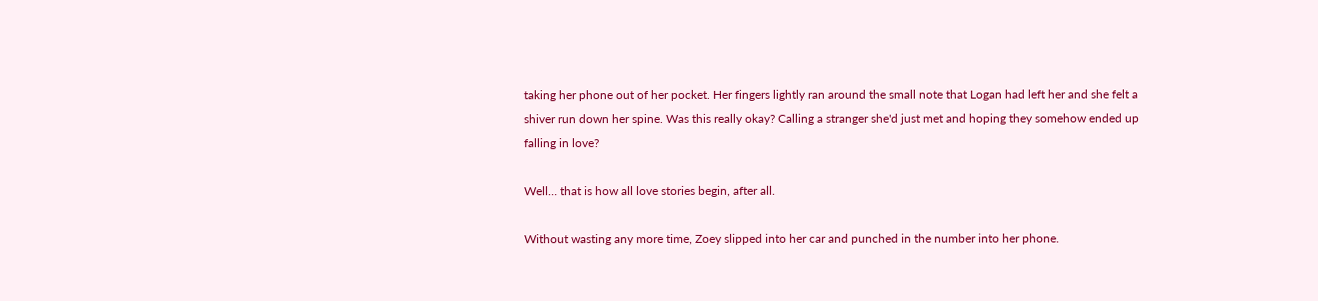taking her phone out of her pocket. Her fingers lightly ran around the small note that Logan had left her and she felt a shiver run down her spine. Was this really okay? Calling a stranger she'd just met and hoping they somehow ended up falling in love?

Well… that is how all love stories begin, after all.

Without wasting any more time, Zoey slipped into her car and punched in the number into her phone.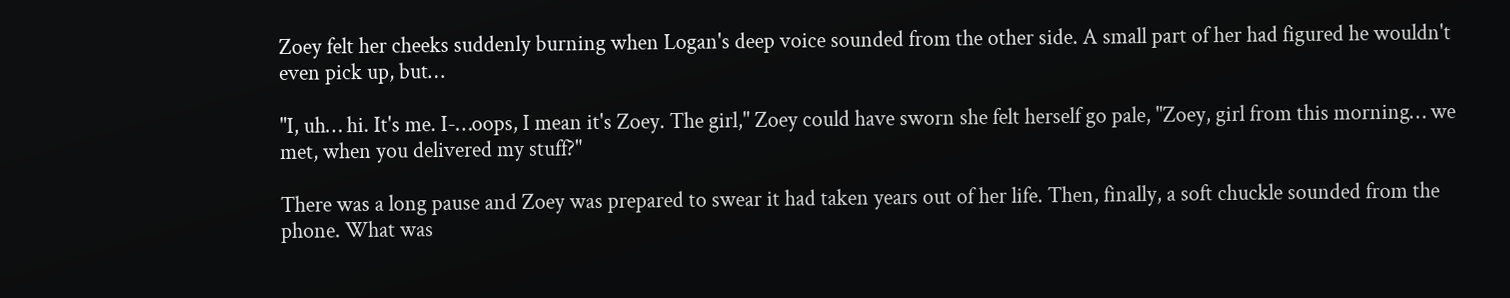Zoey felt her cheeks suddenly burning when Logan's deep voice sounded from the other side. A small part of her had figured he wouldn't even pick up, but…

"I, uh… hi. It's me. I-…oops, I mean it's Zoey. The girl," Zoey could have sworn she felt herself go pale, "Zoey, girl from this morning… we met, when you delivered my stuff?"

There was a long pause and Zoey was prepared to swear it had taken years out of her life. Then, finally, a soft chuckle sounded from the phone. What was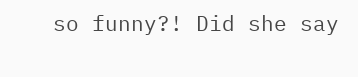so funny?! Did she say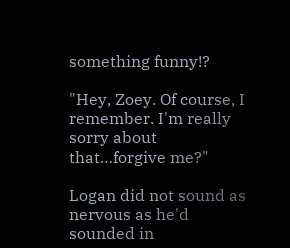something funny!?

"Hey, Zoey. Of course, I remember. I'm really sorry about that…forgive me?"

Logan did not sound as nervous as he'd sounded in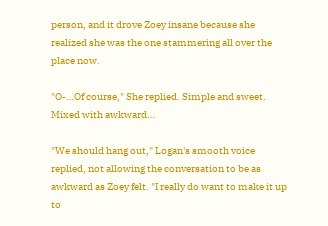person, and it drove Zoey insane because she realized she was the one stammering all over the place now.

"O-…Of course," She replied. Simple and sweet. Mixed with awkward…

"We should hang out," Logan's smooth voice replied, not allowing the conversation to be as awkward as Zoey felt. "I really do want to make it up to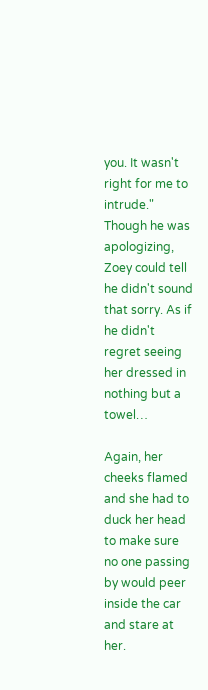you. It wasn't right for me to intrude." Though he was apologizing, Zoey could tell he didn't sound that sorry. As if he didn't regret seeing her dressed in nothing but a towel…

Again, her cheeks flamed and she had to duck her head to make sure no one passing by would peer inside the car and stare at her.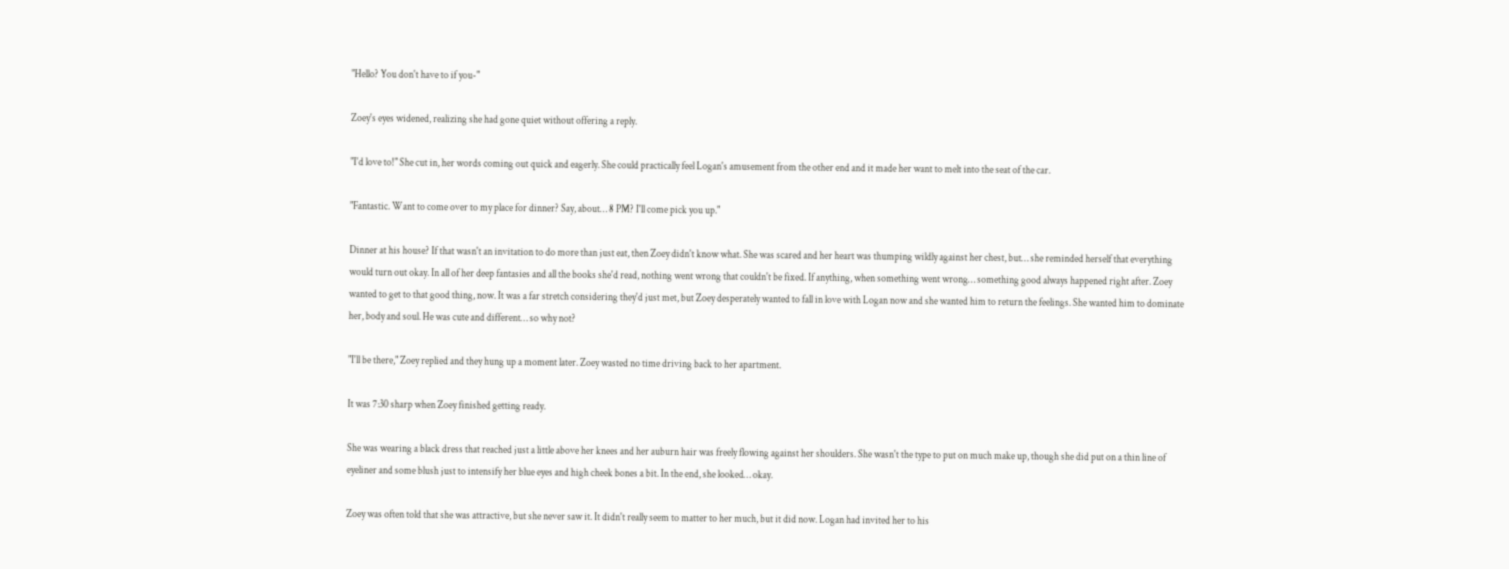"Hello? You don't have to if you-"

Zoey's eyes widened, realizing she had gone quiet without offering a reply.

"I'd love to!" She cut in, her words coming out quick and eagerly. She could practically feel Logan's amusement from the other end and it made her want to melt into the seat of the car.

"Fantastic. Want to come over to my place for dinner? Say, about… 8 PM? I'll come pick you up."

Dinner at his house? If that wasn't an invitation to do more than just eat, then Zoey didn't know what. She was scared and her heart was thumping wildly against her chest, but… she reminded herself that everything would turn out okay. In all of her deep fantasies and all the books she'd read, nothing went wrong that couldn't be fixed. If anything, when something went wrong… something good always happened right after. Zoey wanted to get to that good thing, now. It was a far stretch considering they'd just met, but Zoey desperately wanted to fall in love with Logan now and she wanted him to return the feelings. She wanted him to dominate her, body and soul. He was cute and different… so why not?

"I'll be there," Zoey replied and they hung up a moment later. Zoey wasted no time driving back to her apartment.

It was 7:30 sharp when Zoey finished getting ready.

She was wearing a black dress that reached just a little above her knees and her auburn hair was freely flowing against her shoulders. She wasn't the type to put on much make up, though she did put on a thin line of eyeliner and some blush just to intensify her blue eyes and high cheek bones a bit. In the end, she looked… okay.

Zoey was often told that she was attractive, but she never saw it. It didn't really seem to matter to her much, but it did now. Logan had invited her to his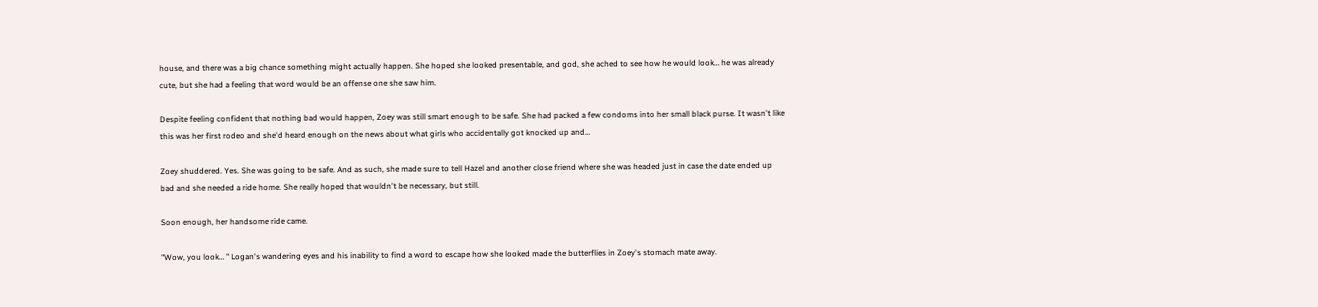house, and there was a big chance something might actually happen. She hoped she looked presentable, and god, she ached to see how he would look… he was already cute, but she had a feeling that word would be an offense one she saw him.

Despite feeling confident that nothing bad would happen, Zoey was still smart enough to be safe. She had packed a few condoms into her small black purse. It wasn't like this was her first rodeo and she'd heard enough on the news about what girls who accidentally got knocked up and…

Zoey shuddered. Yes. She was going to be safe. And as such, she made sure to tell Hazel and another close friend where she was headed just in case the date ended up bad and she needed a ride home. She really hoped that wouldn't be necessary, but still.

Soon enough, her handsome ride came.

"Wow, you look… " Logan's wandering eyes and his inability to find a word to escape how she looked made the butterflies in Zoey's stomach mate away.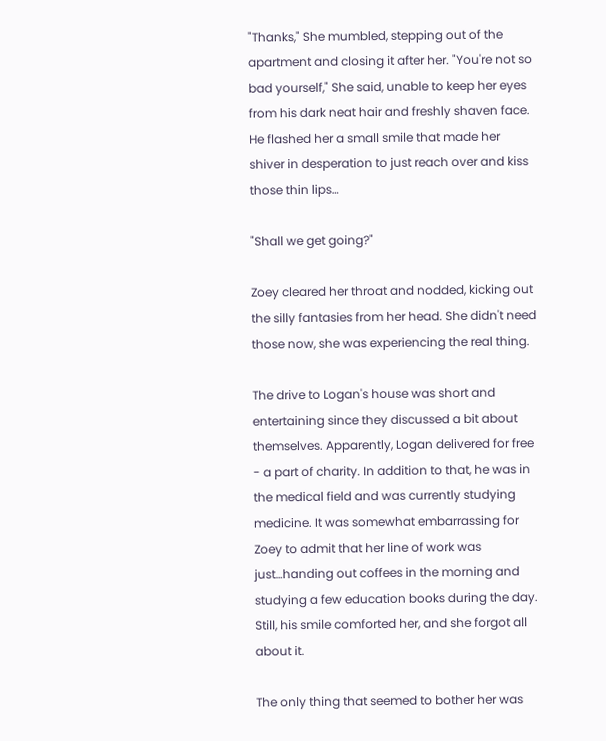"Thanks," She mumbled, stepping out of the apartment and closing it after her. "You're not so bad yourself," She said, unable to keep her eyes from his dark neat hair and freshly shaven face. He flashed her a small smile that made her shiver in desperation to just reach over and kiss those thin lips…

"Shall we get going?"

Zoey cleared her throat and nodded, kicking out the silly fantasies from her head. She didn't need those now, she was experiencing the real thing.

The drive to Logan's house was short and entertaining since they discussed a bit about themselves. Apparently, Logan delivered for free - a part of charity. In addition to that, he was in the medical field and was currently studying medicine. It was somewhat embarrassing for Zoey to admit that her line of work was just…handing out coffees in the morning and studying a few education books during the day. Still, his smile comforted her, and she forgot all about it.

The only thing that seemed to bother her was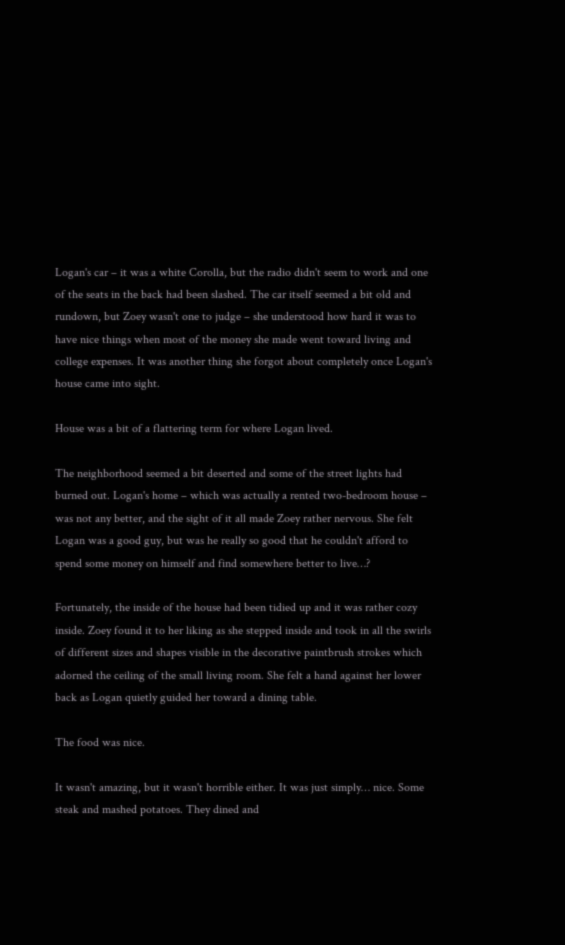Logan's car – it was a white Corolla, but the radio didn't seem to work and one of the seats in the back had been slashed. The car itself seemed a bit old and rundown, but Zoey wasn't one to judge – she understood how hard it was to have nice things when most of the money she made went toward living and college expenses. It was another thing she forgot about completely once Logan's house came into sight.

House was a bit of a flattering term for where Logan lived.

The neighborhood seemed a bit deserted and some of the street lights had burned out. Logan's home – which was actually a rented two-bedroom house – was not any better, and the sight of it all made Zoey rather nervous. She felt Logan was a good guy, but was he really so good that he couldn't afford to spend some money on himself and find somewhere better to live…?

Fortunately, the inside of the house had been tidied up and it was rather cozy inside. Zoey found it to her liking as she stepped inside and took in all the swirls of different sizes and shapes visible in the decorative paintbrush strokes which adorned the ceiling of the small living room. She felt a hand against her lower back as Logan quietly guided her toward a dining table.

The food was nice.

It wasn't amazing, but it wasn't horrible either. It was just simply… nice. Some steak and mashed potatoes. They dined and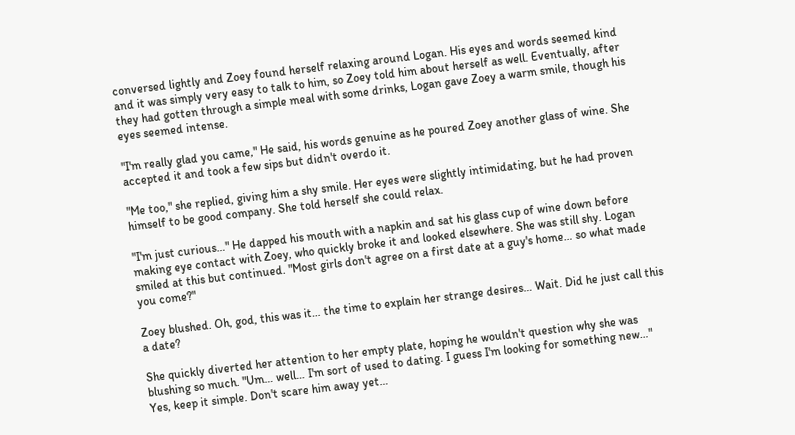conversed lightly and Zoey found herself relaxing around Logan. His eyes and words seemed kind and it was simply very easy to talk to him, so Zoey told him about herself as well. Eventually, after they had gotten through a simple meal with some drinks, Logan gave Zoey a warm smile, though his eyes seemed intense.

"I'm really glad you came," He said, his words genuine as he poured Zoey another glass of wine. She accepted it and took a few sips but didn't overdo it.

"Me too," she replied, giving him a shy smile. Her eyes were slightly intimidating, but he had proven himself to be good company. She told herself she could relax.

"I'm just curious…" He dapped his mouth with a napkin and sat his glass cup of wine down before making eye contact with Zoey, who quickly broke it and looked elsewhere. She was still shy. Logan smiled at this but continued. "Most girls don't agree on a first date at a guy's home… so what made you come?"

Zoey blushed. Oh, god, this was it… the time to explain her strange desires… Wait. Did he just call this a date?

She quickly diverted her attention to her empty plate, hoping he wouldn't question why she was blushing so much. "Um… well… I'm sort of used to dating. I guess I'm looking for something new…" Yes, keep it simple. Don't scare him away yet…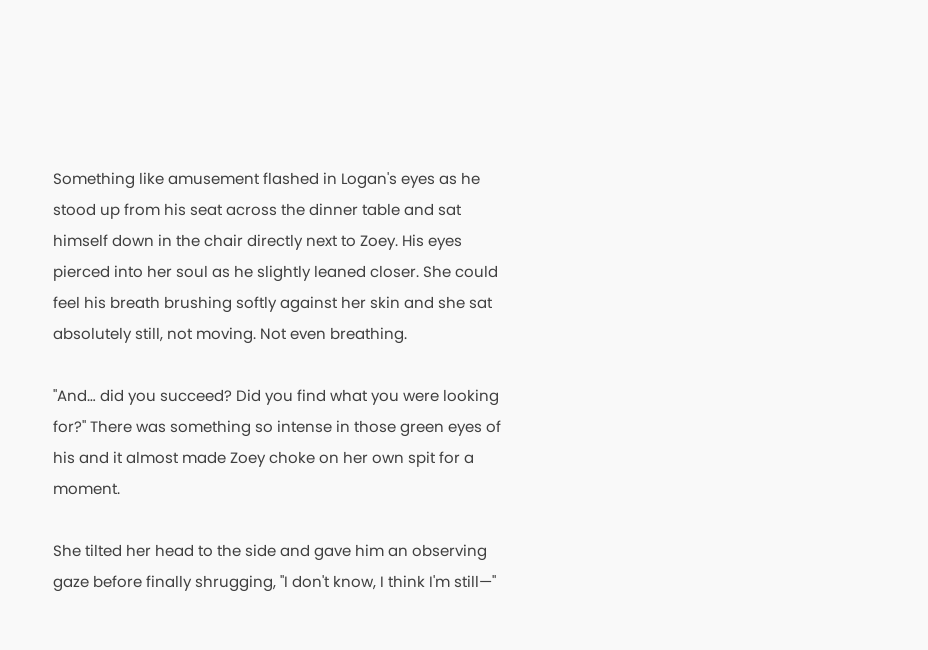Something like amusement flashed in Logan's eyes as he stood up from his seat across the dinner table and sat himself down in the chair directly next to Zoey. His eyes pierced into her soul as he slightly leaned closer. She could feel his breath brushing softly against her skin and she sat absolutely still, not moving. Not even breathing.

"And… did you succeed? Did you find what you were looking for?" There was something so intense in those green eyes of his and it almost made Zoey choke on her own spit for a moment.

She tilted her head to the side and gave him an observing gaze before finally shrugging, "I don't know, I think I'm still—"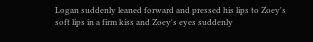Logan suddenly leaned forward and pressed his lips to Zoey's soft lips in a firm kiss and Zoey's eyes suddenly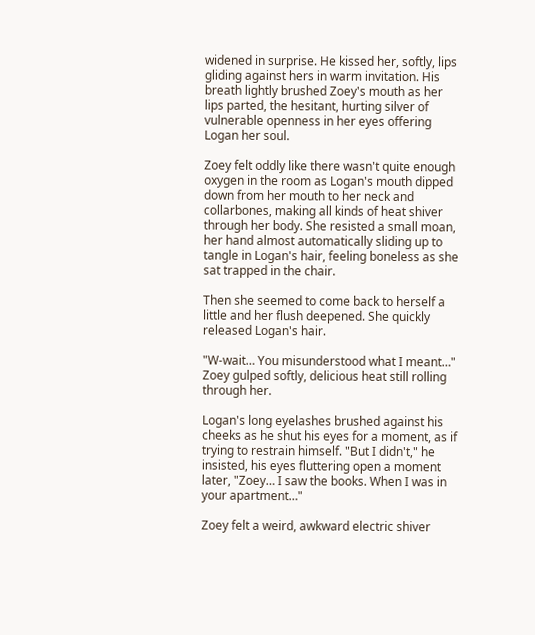widened in surprise. He kissed her, softly, lips gliding against hers in warm invitation. His breath lightly brushed Zoey's mouth as her lips parted, the hesitant, hurting silver of vulnerable openness in her eyes offering Logan her soul.

Zoey felt oddly like there wasn't quite enough oxygen in the room as Logan's mouth dipped down from her mouth to her neck and collarbones, making all kinds of heat shiver through her body. She resisted a small moan, her hand almost automatically sliding up to tangle in Logan's hair, feeling boneless as she sat trapped in the chair.

Then she seemed to come back to herself a little and her flush deepened. She quickly released Logan's hair.

"W-wait… You misunderstood what I meant…" Zoey gulped softly, delicious heat still rolling through her.

Logan's long eyelashes brushed against his cheeks as he shut his eyes for a moment, as if trying to restrain himself. "But I didn't," he insisted, his eyes fluttering open a moment later, "Zoey… I saw the books. When I was in your apartment…"

Zoey felt a weird, awkward electric shiver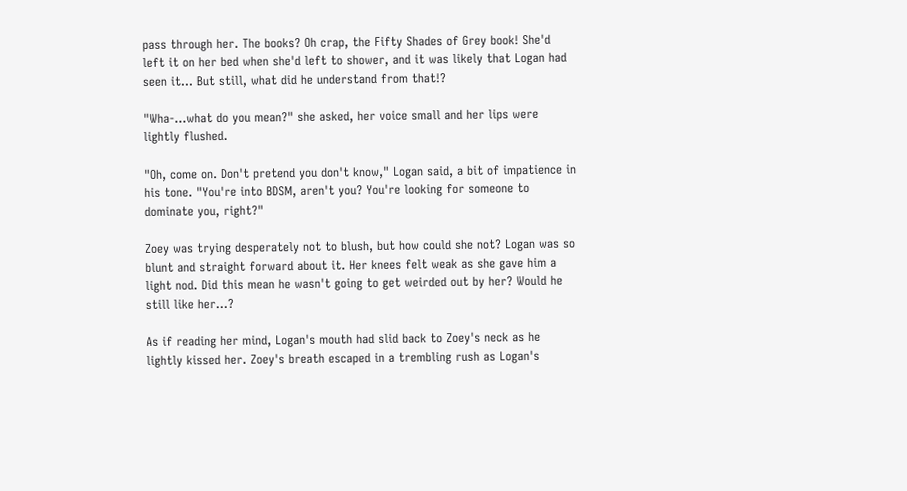pass through her. The books? Oh crap, the Fifty Shades of Grey book! She'd left it on her bed when she'd left to shower, and it was likely that Logan had seen it… But still, what did he understand from that!?

"Wha-…what do you mean?" she asked, her voice small and her lips were lightly flushed.

"Oh, come on. Don't pretend you don't know," Logan said, a bit of impatience in his tone. "You're into BDSM, aren't you? You're looking for someone to dominate you, right?"

Zoey was trying desperately not to blush, but how could she not? Logan was so blunt and straight forward about it. Her knees felt weak as she gave him a light nod. Did this mean he wasn't going to get weirded out by her? Would he still like her…?

As if reading her mind, Logan's mouth had slid back to Zoey's neck as he lightly kissed her. Zoey's breath escaped in a trembling rush as Logan's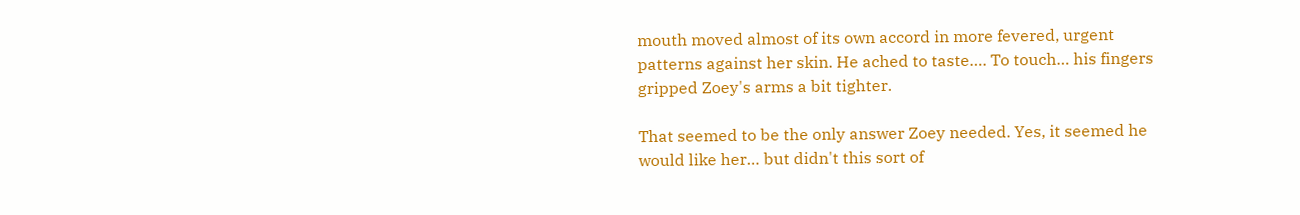mouth moved almost of its own accord in more fevered, urgent patterns against her skin. He ached to taste…. To touch… his fingers gripped Zoey's arms a bit tighter.

That seemed to be the only answer Zoey needed. Yes, it seemed he would like her… but didn't this sort of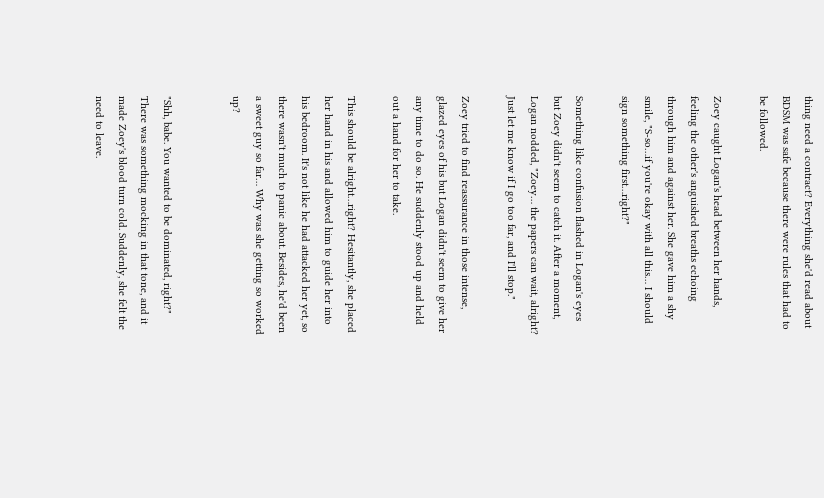thing need a contract? Everything she'd read about BDSM was safe because there were rules that had to be followed.

Zoey caught Logan's head between her hands, feeling the other's anguished breaths echoing through him and against her. She gave him a shy smile, "S-so…if you're okay with all this… I should sign something first…right?"

Something like confusion flashed in Logan's eyes but Zoey didn't seem to catch it. After a moment, Logan nodded, "Zoey… the papers can wait, alright? Just let me know if I go too far, and I'll stop."

Zoey tried to find reassurance in those intense, glazed eyes of his but Logan didn't seem to give her any time to do so. He suddenly stood up and held out a hand for her to take.

This should be alright…right? Hesitantly, she placed her hand in his and allowed him to guide her into his bedroom. It's not like he had attacked her yet, so there wasn't much to panic about. Besides, he'd been a sweet guy so far… Why was she getting so worked up?


"Shh, babe. You wanted to be dominated, right?" There was something mocking in that tone, and it made Zoey's blood turn cold. Suddenly, she felt the need to leave.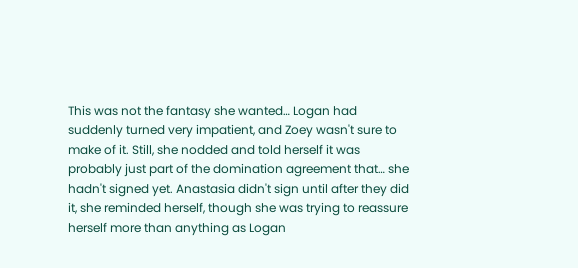This was not the fantasy she wanted… Logan had suddenly turned very impatient, and Zoey wasn't sure to make of it. Still, she nodded and told herself it was probably just part of the domination agreement that… she hadn't signed yet. Anastasia didn't sign until after they did it, she reminded herself, though she was trying to reassure herself more than anything as Logan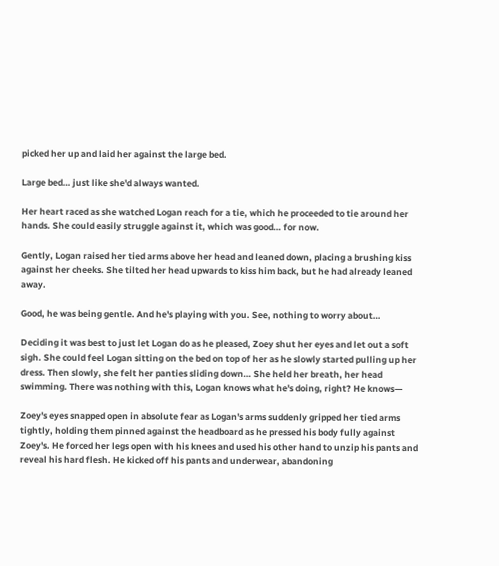picked her up and laid her against the large bed.

Large bed… just like she'd always wanted.

Her heart raced as she watched Logan reach for a tie, which he proceeded to tie around her hands. She could easily struggle against it, which was good… for now.

Gently, Logan raised her tied arms above her head and leaned down, placing a brushing kiss against her cheeks. She tilted her head upwards to kiss him back, but he had already leaned away.

Good, he was being gentle. And he's playing with you. See, nothing to worry about…

Deciding it was best to just let Logan do as he pleased, Zoey shut her eyes and let out a soft sigh. She could feel Logan sitting on the bed on top of her as he slowly started pulling up her dress. Then slowly, she felt her panties sliding down… She held her breath, her head swimming. There was nothing with this, Logan knows what he's doing, right? He knows—

Zoey's eyes snapped open in absolute fear as Logan's arms suddenly gripped her tied arms tightly, holding them pinned against the headboard as he pressed his body fully against Zoey's. He forced her legs open with his knees and used his other hand to unzip his pants and reveal his hard flesh. He kicked off his pants and underwear, abandoning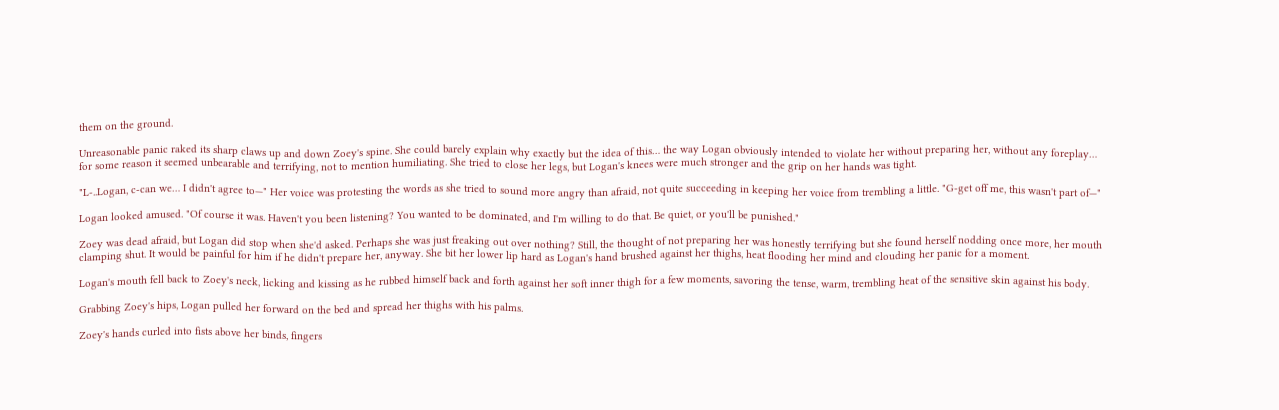them on the ground.

Unreasonable panic raked its sharp claws up and down Zoey's spine. She could barely explain why exactly but the idea of this… the way Logan obviously intended to violate her without preparing her, without any foreplay… for some reason it seemed unbearable and terrifying, not to mention humiliating. She tried to close her legs, but Logan's knees were much stronger and the grip on her hands was tight.

"L-..Logan, c-can we… I didn't agree to—" Her voice was protesting the words as she tried to sound more angry than afraid, not quite succeeding in keeping her voice from trembling a little. "G-get off me, this wasn't part of—"

Logan looked amused. "Of course it was. Haven't you been listening? You wanted to be dominated, and I'm willing to do that. Be quiet, or you'll be punished."

Zoey was dead afraid, but Logan did stop when she'd asked. Perhaps she was just freaking out over nothing? Still, the thought of not preparing her was honestly terrifying but she found herself nodding once more, her mouth clamping shut. It would be painful for him if he didn't prepare her, anyway. She bit her lower lip hard as Logan's hand brushed against her thighs, heat flooding her mind and clouding her panic for a moment.

Logan's mouth fell back to Zoey's neck, licking and kissing as he rubbed himself back and forth against her soft inner thigh for a few moments, savoring the tense, warm, trembling heat of the sensitive skin against his body.

Grabbing Zoey's hips, Logan pulled her forward on the bed and spread her thighs with his palms.

Zoey's hands curled into fists above her binds, fingers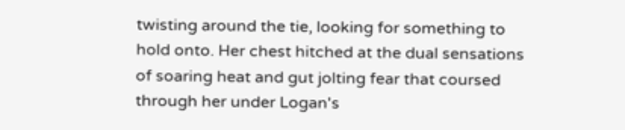twisting around the tie, looking for something to hold onto. Her chest hitched at the dual sensations of soaring heat and gut jolting fear that coursed through her under Logan's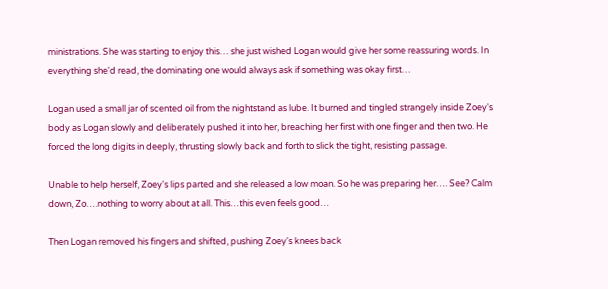ministrations. She was starting to enjoy this… she just wished Logan would give her some reassuring words. In everything she'd read, the dominating one would always ask if something was okay first…

Logan used a small jar of scented oil from the nightstand as lube. It burned and tingled strangely inside Zoey's body as Logan slowly and deliberately pushed it into her, breaching her first with one finger and then two. He forced the long digits in deeply, thrusting slowly back and forth to slick the tight, resisting passage.

Unable to help herself, Zoey's lips parted and she released a low moan. So he was preparing her…. See? Calm down, Zo….nothing to worry about at all. This…this even feels good…

Then Logan removed his fingers and shifted, pushing Zoey's knees back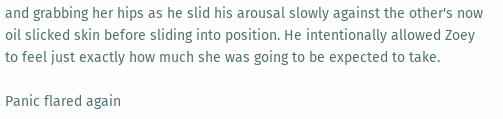and grabbing her hips as he slid his arousal slowly against the other's now oil slicked skin before sliding into position. He intentionally allowed Zoey to feel just exactly how much she was going to be expected to take.

Panic flared again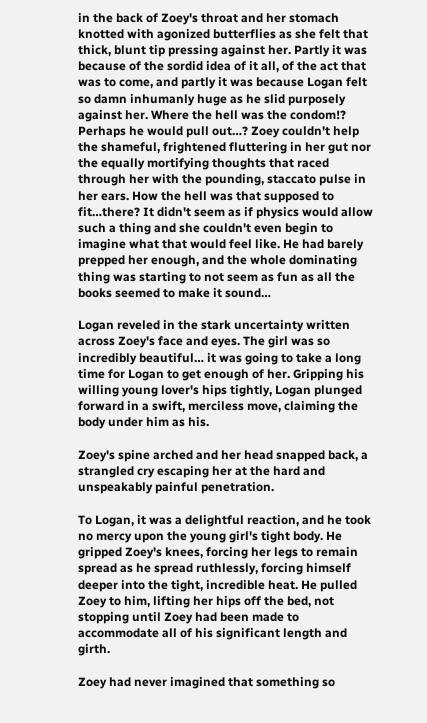in the back of Zoey's throat and her stomach knotted with agonized butterflies as she felt that thick, blunt tip pressing against her. Partly it was because of the sordid idea of it all, of the act that was to come, and partly it was because Logan felt so damn inhumanly huge as he slid purposely against her. Where the hell was the condom!? Perhaps he would pull out…? Zoey couldn't help the shameful, frightened fluttering in her gut nor the equally mortifying thoughts that raced through her with the pounding, staccato pulse in her ears. How the hell was that supposed to fit…there? It didn't seem as if physics would allow such a thing and she couldn't even begin to imagine what that would feel like. He had barely prepped her enough, and the whole dominating thing was starting to not seem as fun as all the books seemed to make it sound…

Logan reveled in the stark uncertainty written across Zoey's face and eyes. The girl was so incredibly beautiful… it was going to take a long time for Logan to get enough of her. Gripping his willing young lover's hips tightly, Logan plunged forward in a swift, merciless move, claiming the body under him as his.

Zoey's spine arched and her head snapped back, a strangled cry escaping her at the hard and unspeakably painful penetration.

To Logan, it was a delightful reaction, and he took no mercy upon the young girl's tight body. He gripped Zoey's knees, forcing her legs to remain spread as he spread ruthlessly, forcing himself deeper into the tight, incredible heat. He pulled Zoey to him, lifting her hips off the bed, not stopping until Zoey had been made to accommodate all of his significant length and girth.

Zoey had never imagined that something so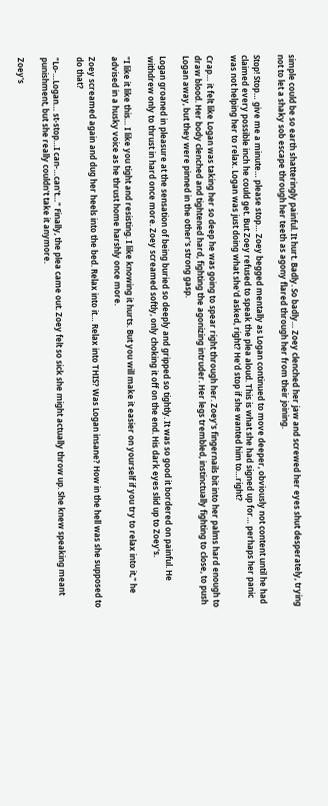simple could be so earth shatteringly painful. It hurt. Badly. So badly… Zoey clenched her jaw and screwed her eyes shut desperately, trying not to let a shaky sob escape through her teeth as agony flared through her from their joining.

Stop! Stop… give me a minute… please stop… Zoey begged mentally as Logan continued to move deeper, obviously not content until he had claimed every possible inch he could get. But Zoey refused to speak the plea aloud. This is what she had signed up for… perhaps her panic was not helping her to relax. Logan was just doing what she'd asked, right? He'd stop if she wanted him to…right?

Crap… it felt like Logan was taking her so deep he was going to spear right through her. Zoey's fingernails bit into her palms hard enough to draw blood. Her body clenched and tightened hard, fighting the agonizing intruder. Her legs trembled, instinctually fighting to close, to push Logan away, but they were pinned in the other's strong gasp.

Logan groaned in pleasure at the sensation of being buried so deeply and gripped so tightly. It was so good it bordered on painful. He withdrew only to thrust in hard once more. Zoey screamed softly, only choking it off on the end. His dark eyes slid up to Zoey's.

"I like it like this… I like you tight and resisting. I like knowing it hurts. But you will make it easier on yourself if you try to relax into it," he advised in a husky voice as he thrust home harshly once more.

Zoey screamed again and dug her heels into the bed. Relax into it… Relax into THIS? Was Logan insane? How in the hell was she supposed to do that?

"Lo-…Logan… st-stop…I can-…can't…" Finally, the plea came out. Zoey felt so sick she might actually throw up. She knew speaking meant punishment, but she really couldn't take it anymore.

Zoey's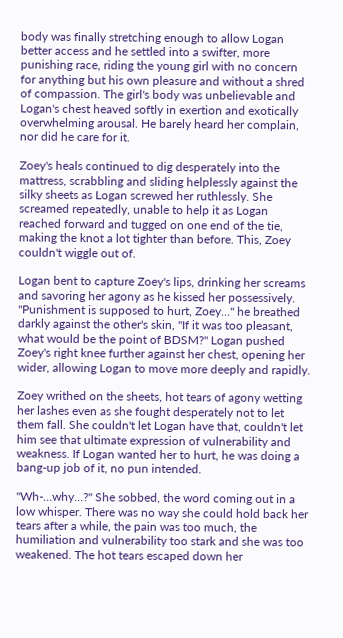body was finally stretching enough to allow Logan better access and he settled into a swifter, more punishing race, riding the young girl with no concern for anything but his own pleasure and without a shred of compassion. The girl's body was unbelievable and Logan's chest heaved softly in exertion and exotically overwhelming arousal. He barely heard her complain, nor did he care for it.

Zoey's heals continued to dig desperately into the mattress, scrabbling and sliding helplessly against the silky sheets as Logan screwed her ruthlessly. She screamed repeatedly, unable to help it as Logan reached forward and tugged on one end of the tie, making the knot a lot tighter than before. This, Zoey couldn't wiggle out of.

Logan bent to capture Zoey's lips, drinking her screams and savoring her agony as he kissed her possessively. "Punishment is supposed to hurt, Zoey…" he breathed darkly against the other's skin, "If it was too pleasant, what would be the point of BDSM?" Logan pushed Zoey's right knee further against her chest, opening her wider, allowing Logan to move more deeply and rapidly.

Zoey writhed on the sheets, hot tears of agony wetting her lashes even as she fought desperately not to let them fall. She couldn't let Logan have that, couldn't let him see that ultimate expression of vulnerability and weakness. If Logan wanted her to hurt, he was doing a bang-up job of it, no pun intended.

"Wh-…why…?" She sobbed, the word coming out in a low whisper. There was no way she could hold back her tears after a while, the pain was too much, the humiliation and vulnerability too stark and she was too weakened. The hot tears escaped down her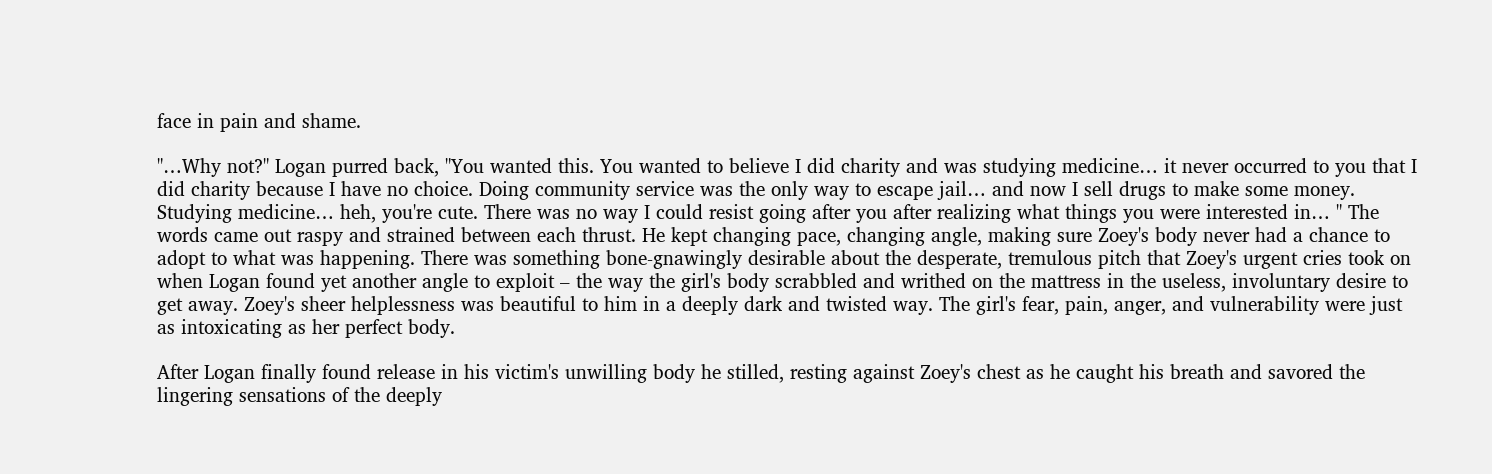face in pain and shame.

"…Why not?" Logan purred back, "You wanted this. You wanted to believe I did charity and was studying medicine… it never occurred to you that I did charity because I have no choice. Doing community service was the only way to escape jail… and now I sell drugs to make some money. Studying medicine… heh, you're cute. There was no way I could resist going after you after realizing what things you were interested in… " The words came out raspy and strained between each thrust. He kept changing pace, changing angle, making sure Zoey's body never had a chance to adopt to what was happening. There was something bone-gnawingly desirable about the desperate, tremulous pitch that Zoey's urgent cries took on when Logan found yet another angle to exploit – the way the girl's body scrabbled and writhed on the mattress in the useless, involuntary desire to get away. Zoey's sheer helplessness was beautiful to him in a deeply dark and twisted way. The girl's fear, pain, anger, and vulnerability were just as intoxicating as her perfect body.

After Logan finally found release in his victim's unwilling body he stilled, resting against Zoey's chest as he caught his breath and savored the lingering sensations of the deeply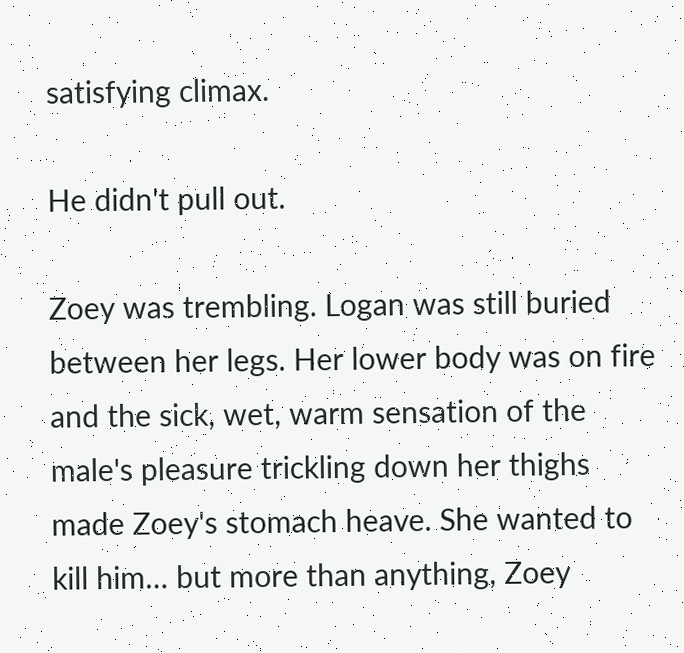satisfying climax.

He didn't pull out.

Zoey was trembling. Logan was still buried between her legs. Her lower body was on fire and the sick, wet, warm sensation of the male's pleasure trickling down her thighs made Zoey's stomach heave. She wanted to kill him… but more than anything, Zoey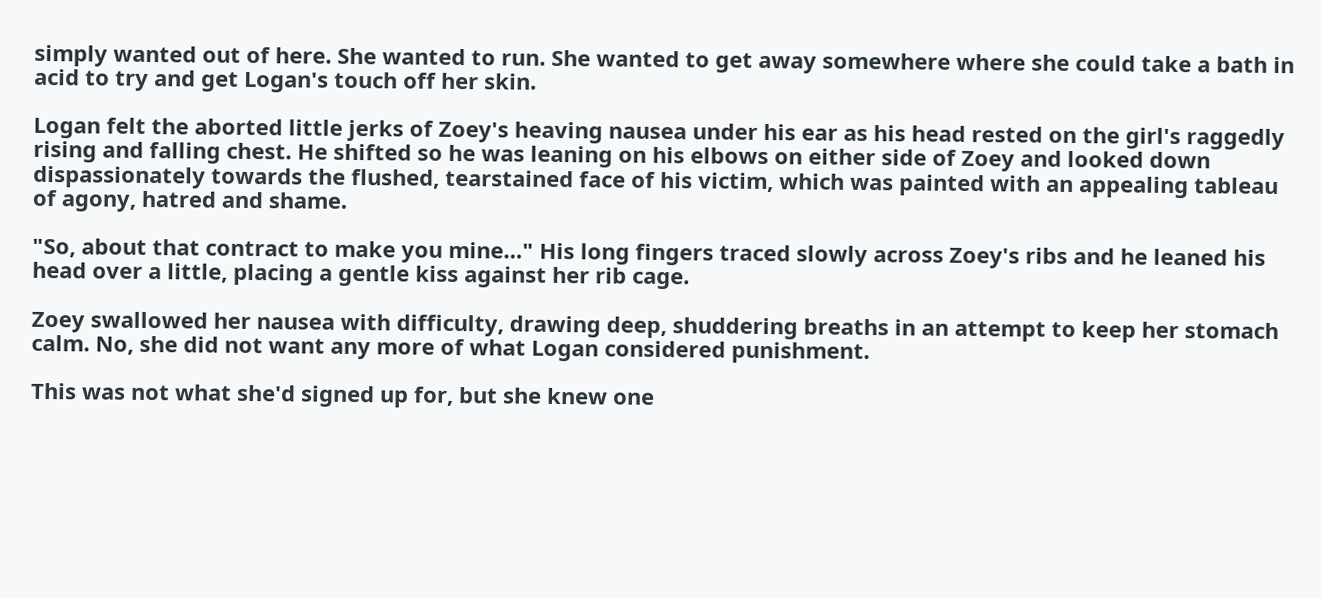simply wanted out of here. She wanted to run. She wanted to get away somewhere where she could take a bath in acid to try and get Logan's touch off her skin.

Logan felt the aborted little jerks of Zoey's heaving nausea under his ear as his head rested on the girl's raggedly rising and falling chest. He shifted so he was leaning on his elbows on either side of Zoey and looked down dispassionately towards the flushed, tearstained face of his victim, which was painted with an appealing tableau of agony, hatred and shame.

"So, about that contract to make you mine…" His long fingers traced slowly across Zoey's ribs and he leaned his head over a little, placing a gentle kiss against her rib cage.

Zoey swallowed her nausea with difficulty, drawing deep, shuddering breaths in an attempt to keep her stomach calm. No, she did not want any more of what Logan considered punishment.

This was not what she'd signed up for, but she knew one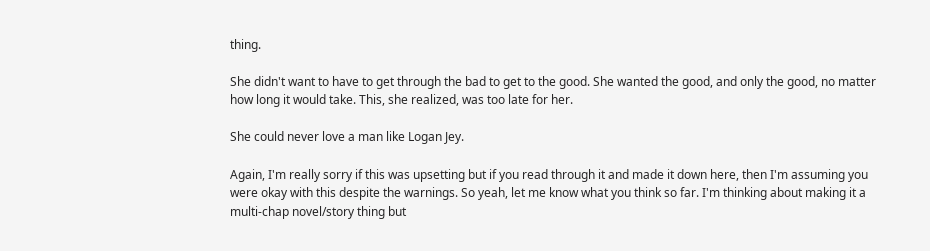thing.

She didn't want to have to get through the bad to get to the good. She wanted the good, and only the good, no matter how long it would take. This, she realized, was too late for her.

She could never love a man like Logan Jey.

Again, I'm really sorry if this was upsetting but if you read through it and made it down here, then I'm assuming you were okay with this despite the warnings. So yeah, let me know what you think so far. I'm thinking about making it a multi-chap novel/story thing but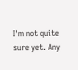I'm not quite sure yet. Any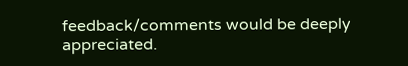feedback/comments would be deeply appreciated.